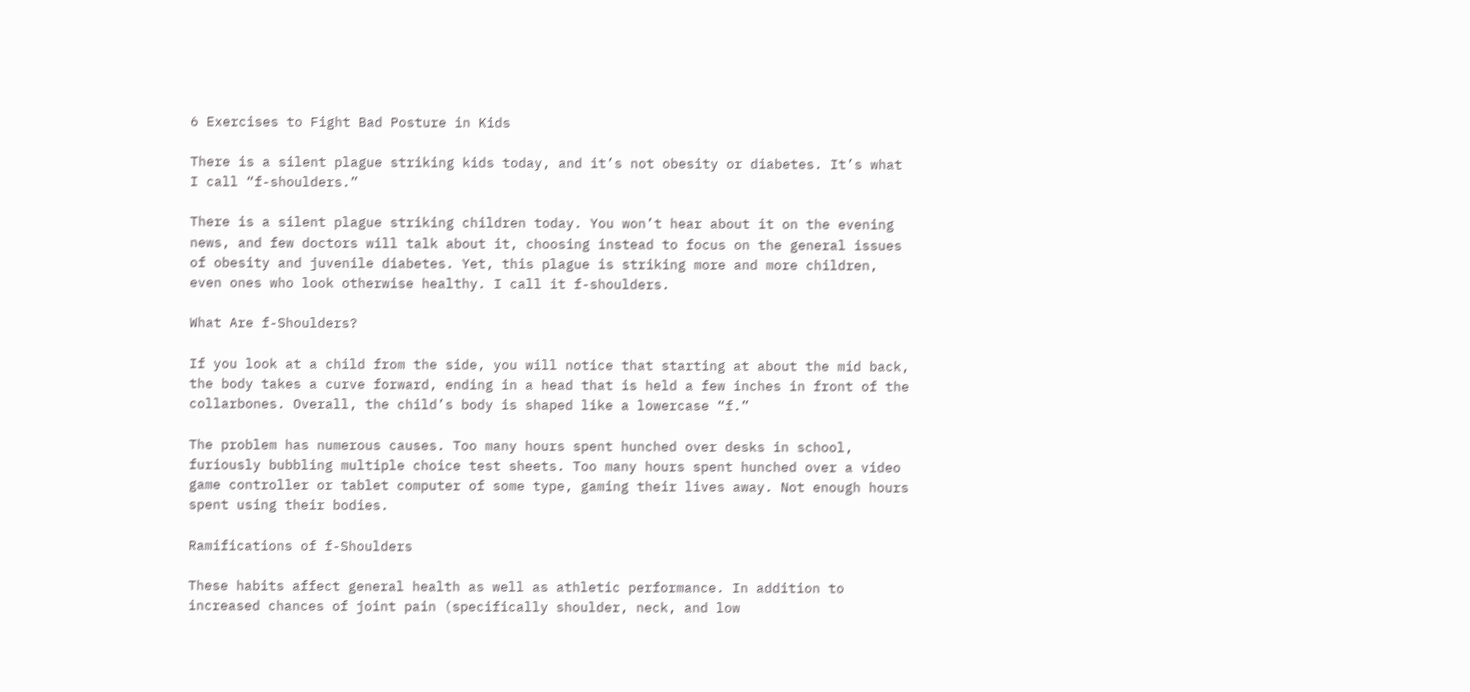6 Exercises to Fight Bad Posture in Kids

There is a silent plague striking kids today, and it’s not obesity or diabetes. It’s what I call “f-shoulders.”

There is a silent plague striking children today. You won’t hear about it on the evening news, and few doctors will talk about it, choosing instead to focus on the general issues of obesity and juvenile diabetes. Yet, this plague is striking more and more children, even ones who look otherwise healthy. I call it f-shoulders.

What Are f-Shoulders?

If you look at a child from the side, you will notice that starting at about the mid back, the body takes a curve forward, ending in a head that is held a few inches in front of the collarbones. Overall, the child’s body is shaped like a lowercase “f.”

The problem has numerous causes. Too many hours spent hunched over desks in school, furiously bubbling multiple choice test sheets. Too many hours spent hunched over a video game controller or tablet computer of some type, gaming their lives away. Not enough hours spent using their bodies.

Ramifications of f-Shoulders

These habits affect general health as well as athletic performance. In addition to increased chances of joint pain (specifically shoulder, neck, and low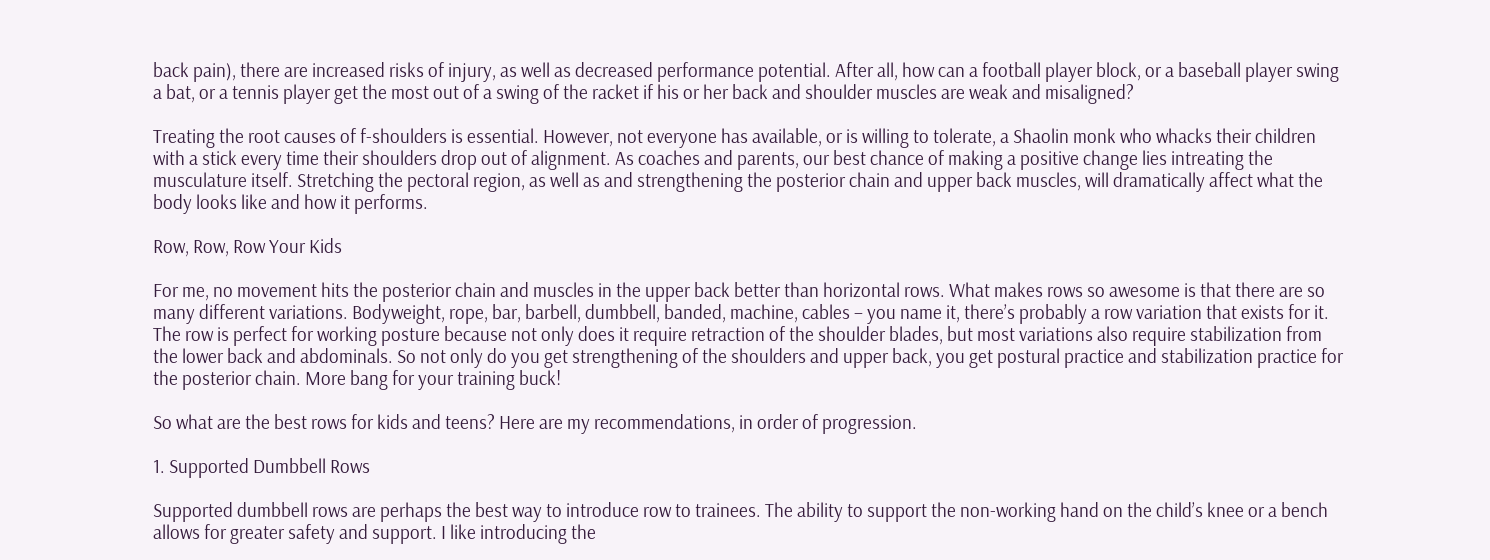back pain), there are increased risks of injury, as well as decreased performance potential. After all, how can a football player block, or a baseball player swing a bat, or a tennis player get the most out of a swing of the racket if his or her back and shoulder muscles are weak and misaligned?

Treating the root causes of f-shoulders is essential. However, not everyone has available, or is willing to tolerate, a Shaolin monk who whacks their children with a stick every time their shoulders drop out of alignment. As coaches and parents, our best chance of making a positive change lies intreating the musculature itself. Stretching the pectoral region, as well as and strengthening the posterior chain and upper back muscles, will dramatically affect what the body looks like and how it performs.

Row, Row, Row Your Kids

For me, no movement hits the posterior chain and muscles in the upper back better than horizontal rows. What makes rows so awesome is that there are so many different variations. Bodyweight, rope, bar, barbell, dumbbell, banded, machine, cables – you name it, there’s probably a row variation that exists for it. The row is perfect for working posture because not only does it require retraction of the shoulder blades, but most variations also require stabilization from the lower back and abdominals. So not only do you get strengthening of the shoulders and upper back, you get postural practice and stabilization practice for the posterior chain. More bang for your training buck!

So what are the best rows for kids and teens? Here are my recommendations, in order of progression.

1. Supported Dumbbell Rows

Supported dumbbell rows are perhaps the best way to introduce row to trainees. The ability to support the non-working hand on the child’s knee or a bench allows for greater safety and support. I like introducing the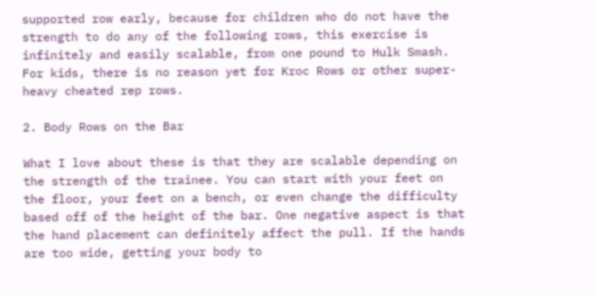supported row early, because for children who do not have the strength to do any of the following rows, this exercise is infinitely and easily scalable, from one pound to Hulk Smash. For kids, there is no reason yet for Kroc Rows or other super-heavy cheated rep rows.

2. Body Rows on the Bar

What I love about these is that they are scalable depending on the strength of the trainee. You can start with your feet on the floor, your feet on a bench, or even change the difficulty based off of the height of the bar. One negative aspect is that the hand placement can definitely affect the pull. If the hands are too wide, getting your body to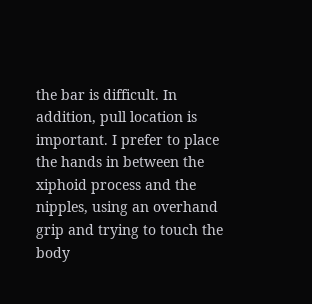the bar is difficult. In addition, pull location is important. I prefer to place the hands in between the xiphoid process and the nipples, using an overhand grip and trying to touch the body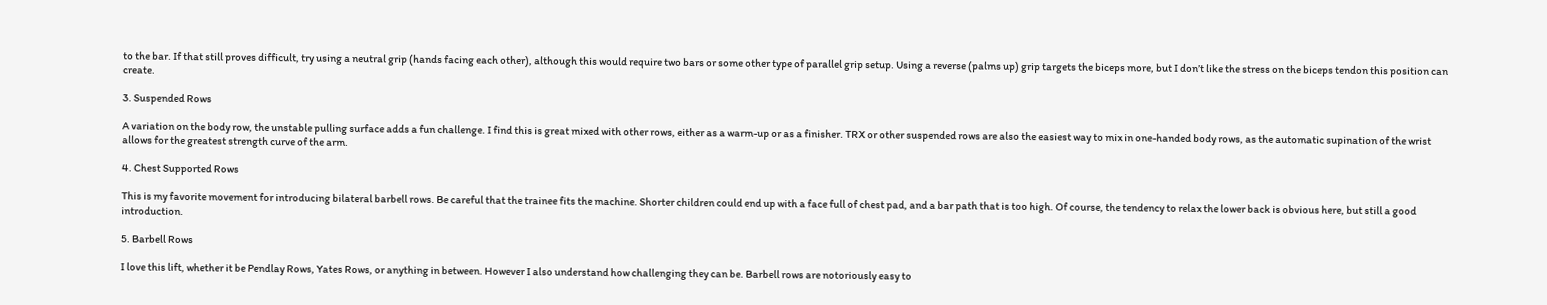to the bar. If that still proves difficult, try using a neutral grip (hands facing each other), although this would require two bars or some other type of parallel grip setup. Using a reverse (palms up) grip targets the biceps more, but I don’t like the stress on the biceps tendon this position can create.

3. Suspended Rows

A variation on the body row, the unstable pulling surface adds a fun challenge. I find this is great mixed with other rows, either as a warm-up or as a finisher. TRX or other suspended rows are also the easiest way to mix in one-handed body rows, as the automatic supination of the wrist allows for the greatest strength curve of the arm.

4. Chest Supported Rows

This is my favorite movement for introducing bilateral barbell rows. Be careful that the trainee fits the machine. Shorter children could end up with a face full of chest pad, and a bar path that is too high. Of course, the tendency to relax the lower back is obvious here, but still a good introduction.

5. Barbell Rows

I love this lift, whether it be Pendlay Rows, Yates Rows, or anything in between. However I also understand how challenging they can be. Barbell rows are notoriously easy to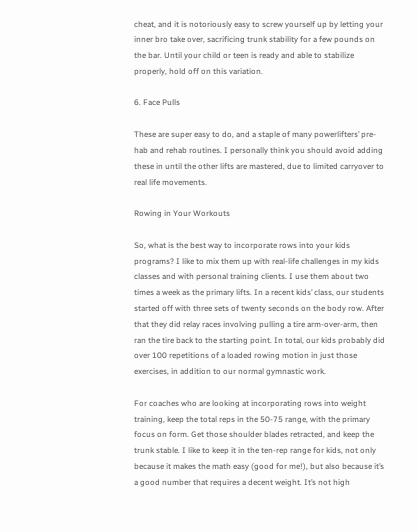cheat, and it is notoriously easy to screw yourself up by letting your inner bro take over, sacrificing trunk stability for a few pounds on the bar. Until your child or teen is ready and able to stabilize properly, hold off on this variation.

6. Face Pulls

These are super easy to do, and a staple of many powerlifters’ pre-hab and rehab routines. I personally think you should avoid adding these in until the other lifts are mastered, due to limited carryover to real life movements.

Rowing in Your Workouts

So, what is the best way to incorporate rows into your kids programs? I like to mix them up with real-life challenges in my kids classes and with personal training clients. I use them about two times a week as the primary lifts. In a recent kids’ class, our students started off with three sets of twenty seconds on the body row. After that they did relay races involving pulling a tire arm-over-arm, then ran the tire back to the starting point. In total, our kids probably did over 100 repetitions of a loaded rowing motion in just those exercises, in addition to our normal gymnastic work.

For coaches who are looking at incorporating rows into weight training, keep the total reps in the 50-75 range, with the primary focus on form. Get those shoulder blades retracted, and keep the trunk stable. I like to keep it in the ten-rep range for kids, not only because it makes the math easy (good for me!), but also because it’s a good number that requires a decent weight. It’s not high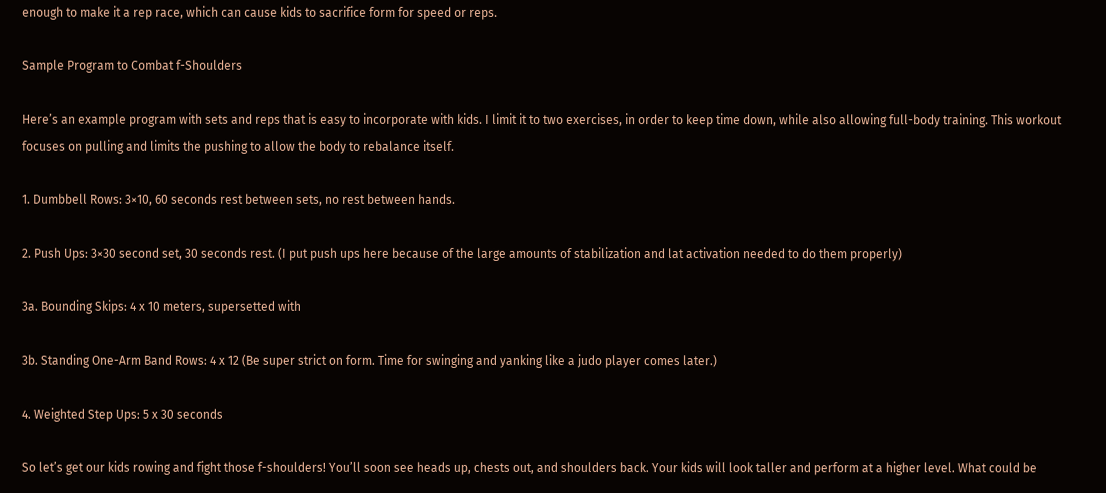enough to make it a rep race, which can cause kids to sacrifice form for speed or reps.

Sample Program to Combat f-Shoulders

Here’s an example program with sets and reps that is easy to incorporate with kids. I limit it to two exercises, in order to keep time down, while also allowing full-body training. This workout focuses on pulling and limits the pushing to allow the body to rebalance itself.

1. Dumbbell Rows: 3×10, 60 seconds rest between sets, no rest between hands.

2. Push Ups: 3×30 second set, 30 seconds rest. (I put push ups here because of the large amounts of stabilization and lat activation needed to do them properly)

3a. Bounding Skips: 4 x 10 meters, supersetted with

3b. Standing One-Arm Band Rows: 4 x 12 (Be super strict on form. Time for swinging and yanking like a judo player comes later.)

4. Weighted Step Ups: 5 x 30 seconds

So let’s get our kids rowing and fight those f-shoulders! You’ll soon see heads up, chests out, and shoulders back. Your kids will look taller and perform at a higher level. What could be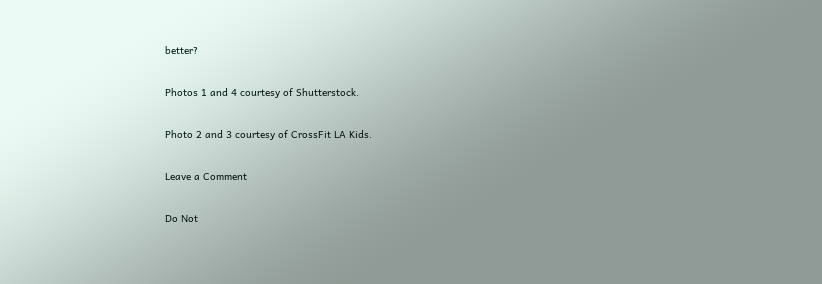better?

Photos 1 and 4 courtesy of Shutterstock.

Photo 2 and 3 courtesy of CrossFit LA Kids.

Leave a Comment

Do Not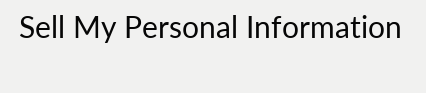Sell My Personal Information